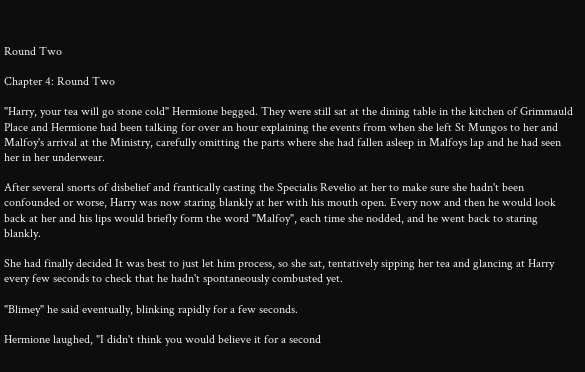Round Two

Chapter 4: Round Two

"Harry, your tea will go stone cold" Hermione begged. They were still sat at the dining table in the kitchen of Grimmauld Place and Hermione had been talking for over an hour explaining the events from when she left St Mungos to her and Malfoy's arrival at the Ministry, carefully omitting the parts where she had fallen asleep in Malfoys lap and he had seen her in her underwear.

After several snorts of disbelief and frantically casting the Specialis Revelio at her to make sure she hadn't been confounded or worse, Harry was now staring blankly at her with his mouth open. Every now and then he would look back at her and his lips would briefly form the word "Malfoy", each time she nodded, and he went back to staring blankly.

She had finally decided It was best to just let him process, so she sat, tentatively sipping her tea and glancing at Harry every few seconds to check that he hadn't spontaneously combusted yet.

"Blimey" he said eventually, blinking rapidly for a few seconds.

Hermione laughed, "I didn't think you would believe it for a second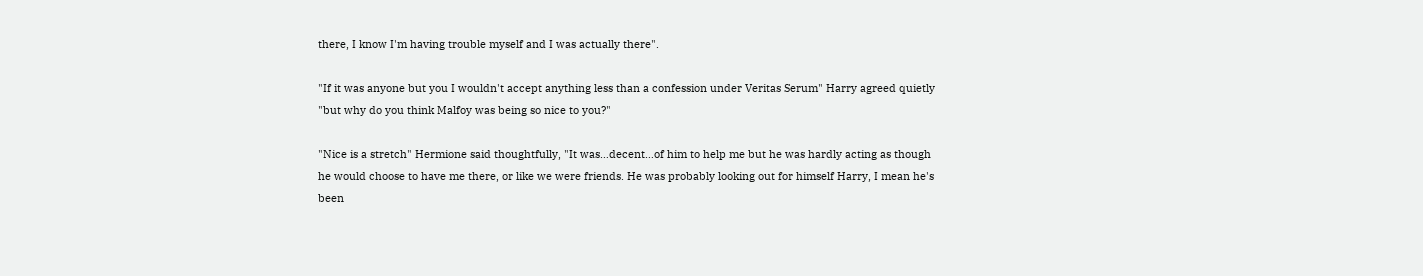there, I know I'm having trouble myself and I was actually there".

"If it was anyone but you I wouldn't accept anything less than a confession under Veritas Serum" Harry agreed quietly "but why do you think Malfoy was being so nice to you?"

"Nice is a stretch" Hermione said thoughtfully, "It was…decent…of him to help me but he was hardly acting as though he would choose to have me there, or like we were friends. He was probably looking out for himself Harry, I mean he's been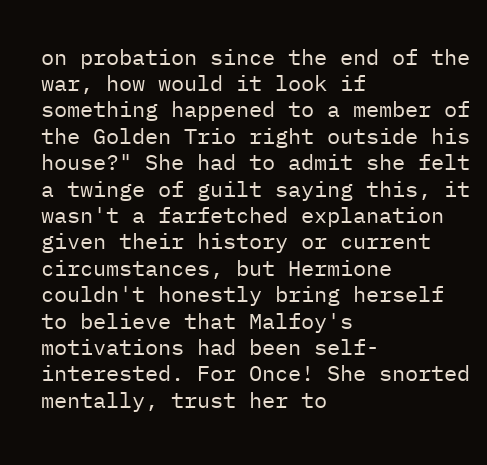on probation since the end of the war, how would it look if something happened to a member of the Golden Trio right outside his house?" She had to admit she felt a twinge of guilt saying this, it wasn't a farfetched explanation given their history or current circumstances, but Hermione couldn't honestly bring herself to believe that Malfoy's motivations had been self-interested. For Once! She snorted mentally, trust her to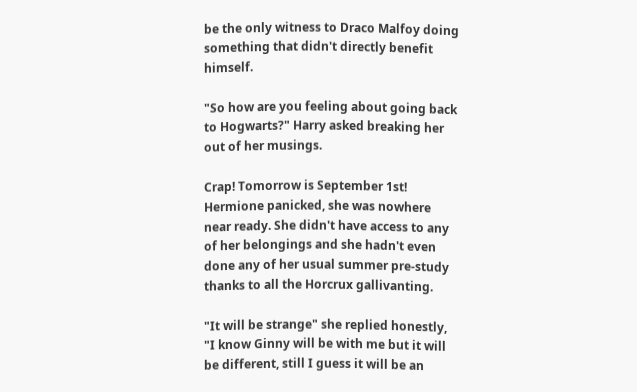be the only witness to Draco Malfoy doing something that didn't directly benefit himself.

"So how are you feeling about going back to Hogwarts?" Harry asked breaking her out of her musings.

Crap! Tomorrow is September 1st! Hermione panicked, she was nowhere near ready. She didn't have access to any of her belongings and she hadn't even done any of her usual summer pre-study thanks to all the Horcrux gallivanting.

"It will be strange" she replied honestly, "I know Ginny will be with me but it will be different, still I guess it will be an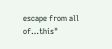escape from all of…this"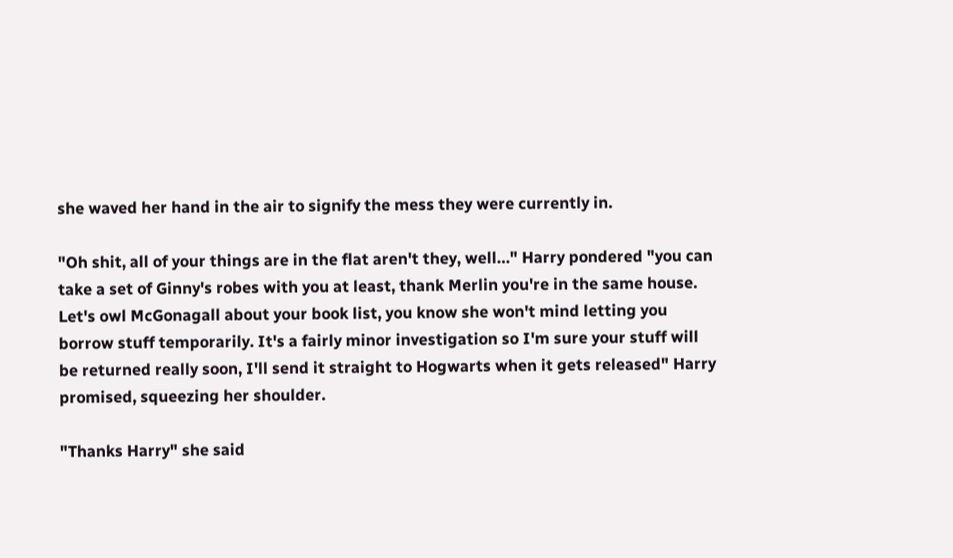she waved her hand in the air to signify the mess they were currently in.

"Oh shit, all of your things are in the flat aren't they, well…" Harry pondered "you can take a set of Ginny's robes with you at least, thank Merlin you're in the same house. Let's owl McGonagall about your book list, you know she won't mind letting you borrow stuff temporarily. It's a fairly minor investigation so I'm sure your stuff will be returned really soon, I'll send it straight to Hogwarts when it gets released" Harry promised, squeezing her shoulder.

"Thanks Harry" she said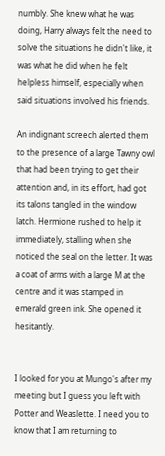numbly. She knew what he was doing, Harry always felt the need to solve the situations he didn't like, it was what he did when he felt helpless himself, especially when said situations involved his friends.

An indignant screech alerted them to the presence of a large Tawny owl that had been trying to get their attention and, in its effort, had got its talons tangled in the window latch. Hermione rushed to help it immediately, stalling when she noticed the seal on the letter. It was a coat of arms with a large M at the centre and it was stamped in emerald green ink. She opened it hesitantly.


I looked for you at Mungo's after my meeting but I guess you left with Potter and Weaslette. I need you to know that I am returning to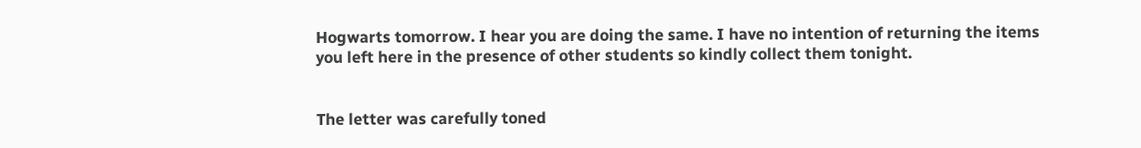Hogwarts tomorrow. I hear you are doing the same. I have no intention of returning the items you left here in the presence of other students so kindly collect them tonight.


The letter was carefully toned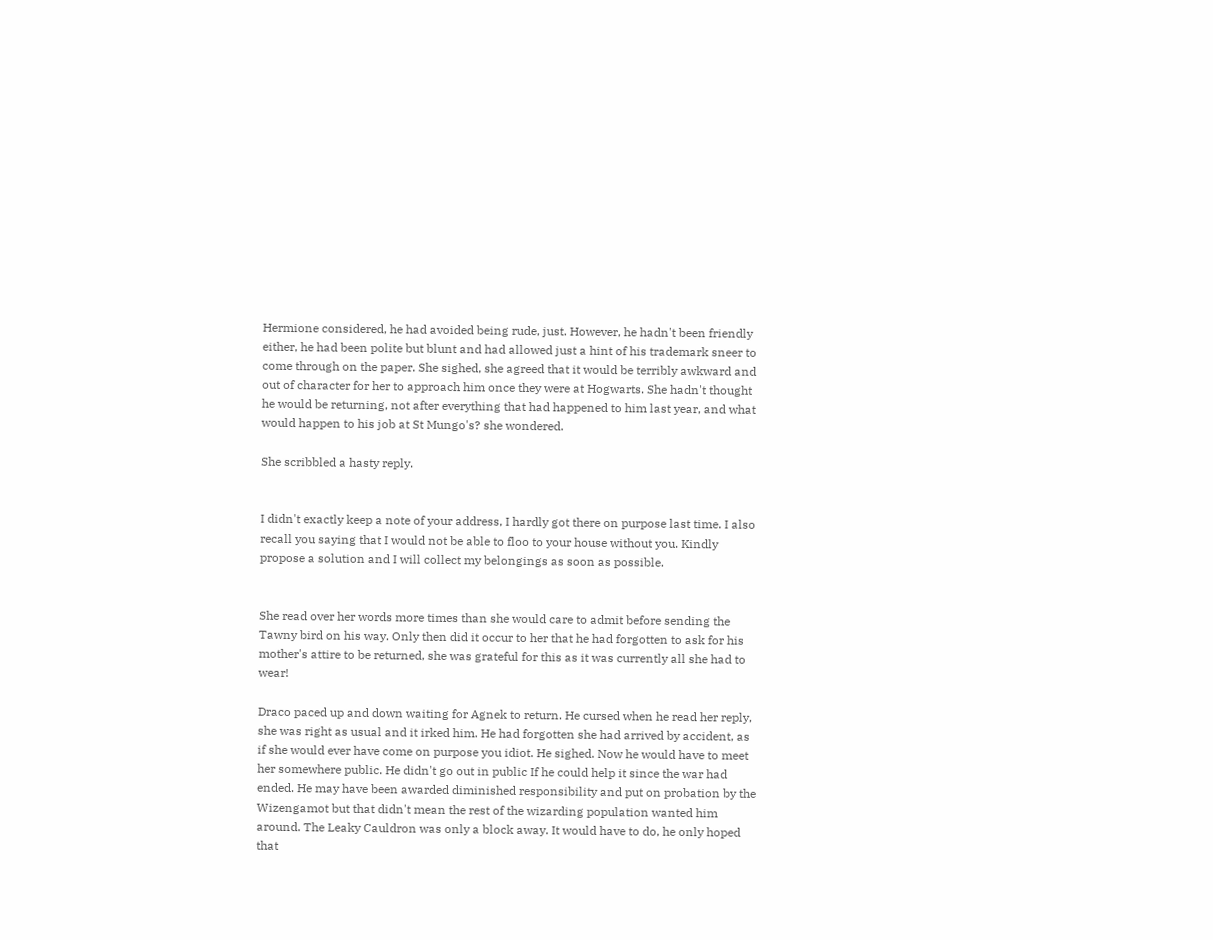Hermione considered, he had avoided being rude, just. However, he hadn't been friendly either, he had been polite but blunt and had allowed just a hint of his trademark sneer to come through on the paper. She sighed, she agreed that it would be terribly awkward and out of character for her to approach him once they were at Hogwarts. She hadn't thought he would be returning, not after everything that had happened to him last year, and what would happen to his job at St Mungo's? she wondered.

She scribbled a hasty reply.


I didn't exactly keep a note of your address, I hardly got there on purpose last time. I also recall you saying that I would not be able to floo to your house without you. Kindly propose a solution and I will collect my belongings as soon as possible.


She read over her words more times than she would care to admit before sending the Tawny bird on his way. Only then did it occur to her that he had forgotten to ask for his mother's attire to be returned, she was grateful for this as it was currently all she had to wear!

Draco paced up and down waiting for Agnek to return. He cursed when he read her reply, she was right as usual and it irked him. He had forgotten she had arrived by accident, as if she would ever have come on purpose you idiot. He sighed. Now he would have to meet her somewhere public. He didn't go out in public If he could help it since the war had ended. He may have been awarded diminished responsibility and put on probation by the Wizengamot but that didn't mean the rest of the wizarding population wanted him around. The Leaky Cauldron was only a block away. It would have to do, he only hoped that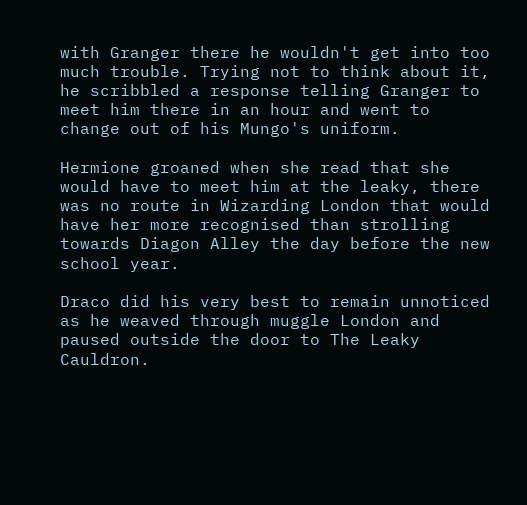with Granger there he wouldn't get into too much trouble. Trying not to think about it, he scribbled a response telling Granger to meet him there in an hour and went to change out of his Mungo's uniform.

Hermione groaned when she read that she would have to meet him at the leaky, there was no route in Wizarding London that would have her more recognised than strolling towards Diagon Alley the day before the new school year.

Draco did his very best to remain unnoticed as he weaved through muggle London and paused outside the door to The Leaky Cauldron.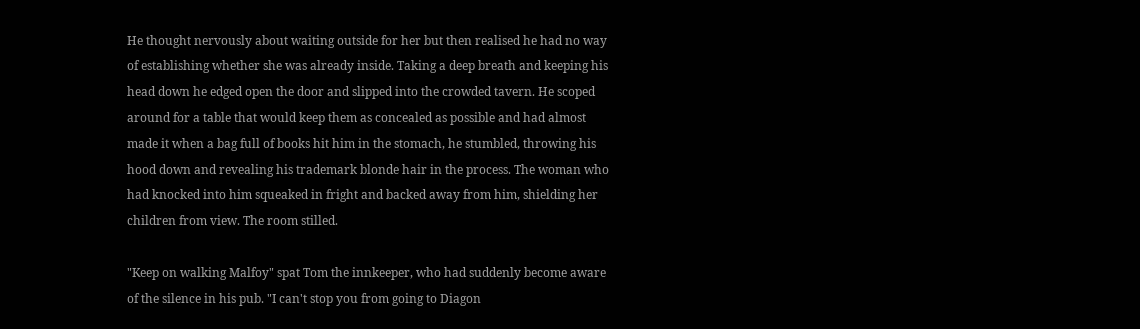He thought nervously about waiting outside for her but then realised he had no way of establishing whether she was already inside. Taking a deep breath and keeping his head down he edged open the door and slipped into the crowded tavern. He scoped around for a table that would keep them as concealed as possible and had almost made it when a bag full of books hit him in the stomach, he stumbled, throwing his hood down and revealing his trademark blonde hair in the process. The woman who had knocked into him squeaked in fright and backed away from him, shielding her children from view. The room stilled.

"Keep on walking Malfoy" spat Tom the innkeeper, who had suddenly become aware of the silence in his pub. "I can't stop you from going to Diagon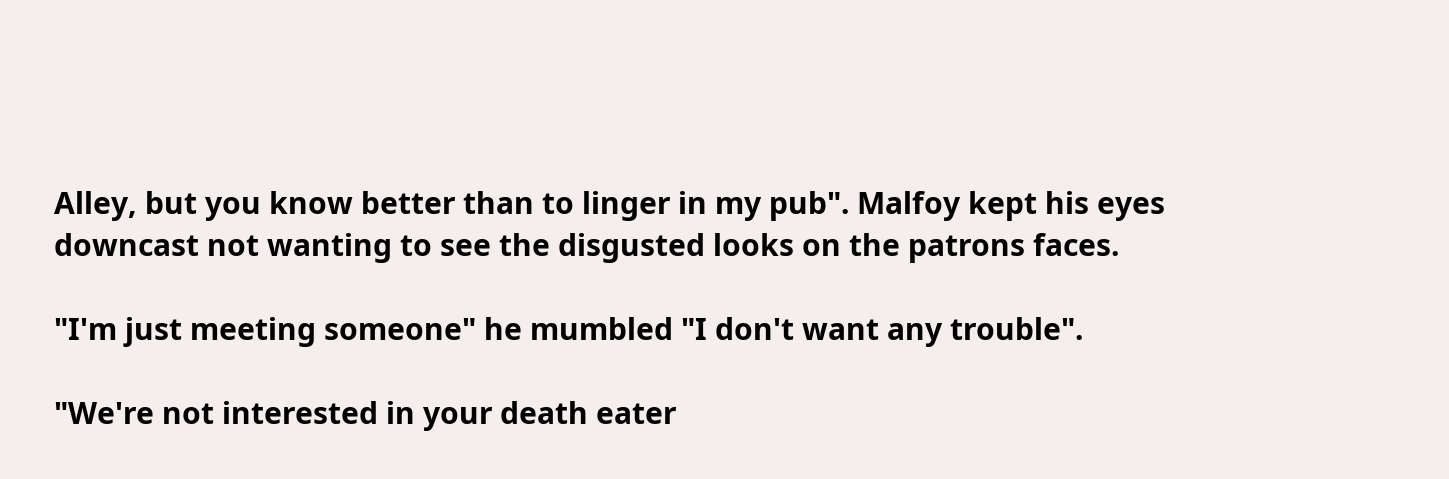Alley, but you know better than to linger in my pub". Malfoy kept his eyes downcast not wanting to see the disgusted looks on the patrons faces.

"I'm just meeting someone" he mumbled "I don't want any trouble".

"We're not interested in your death eater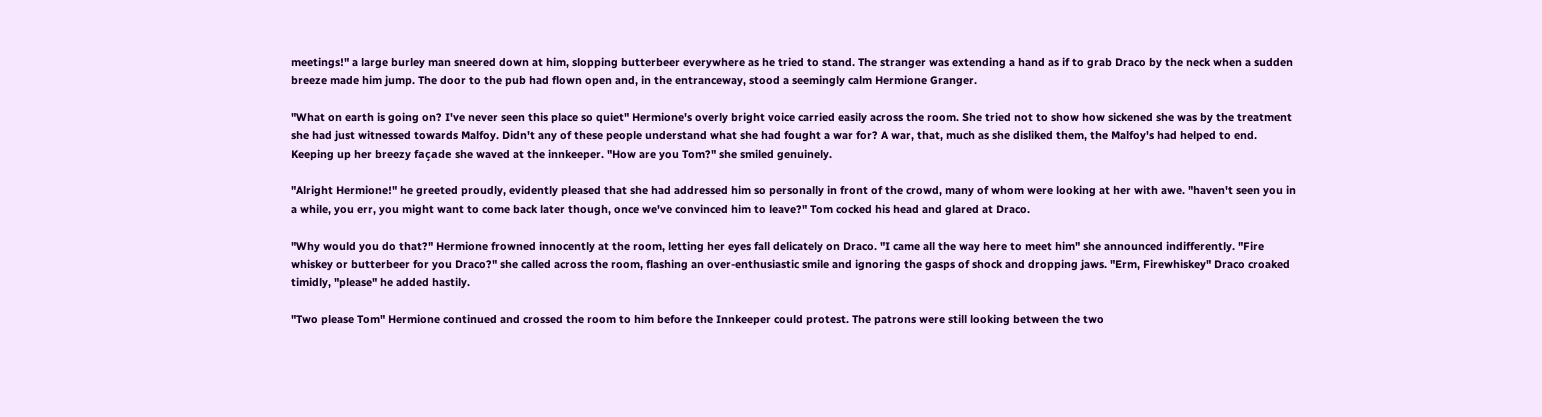meetings!" a large burley man sneered down at him, slopping butterbeer everywhere as he tried to stand. The stranger was extending a hand as if to grab Draco by the neck when a sudden breeze made him jump. The door to the pub had flown open and, in the entranceway, stood a seemingly calm Hermione Granger.

"What on earth is going on? I've never seen this place so quiet" Hermione's overly bright voice carried easily across the room. She tried not to show how sickened she was by the treatment she had just witnessed towards Malfoy. Didn't any of these people understand what she had fought a war for? A war, that, much as she disliked them, the Malfoy's had helped to end. Keeping up her breezy façade she waved at the innkeeper. "How are you Tom?" she smiled genuinely.

"Alright Hermione!" he greeted proudly, evidently pleased that she had addressed him so personally in front of the crowd, many of whom were looking at her with awe. "haven't seen you in a while, you err, you might want to come back later though, once we've convinced him to leave?" Tom cocked his head and glared at Draco.

"Why would you do that?" Hermione frowned innocently at the room, letting her eyes fall delicately on Draco. "I came all the way here to meet him" she announced indifferently. "Fire whiskey or butterbeer for you Draco?" she called across the room, flashing an over-enthusiastic smile and ignoring the gasps of shock and dropping jaws. "Erm, Firewhiskey" Draco croaked timidly, "please" he added hastily.

"Two please Tom" Hermione continued and crossed the room to him before the Innkeeper could protest. The patrons were still looking between the two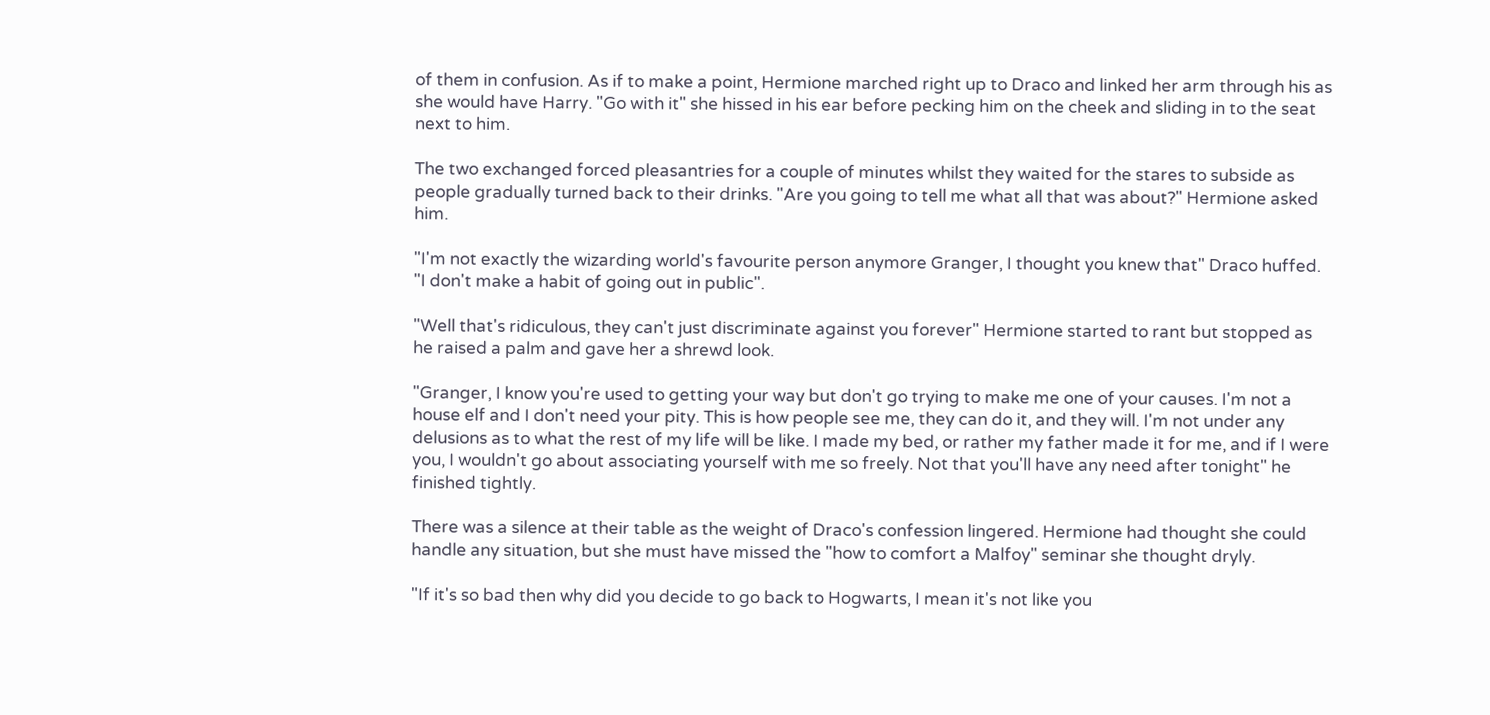of them in confusion. As if to make a point, Hermione marched right up to Draco and linked her arm through his as she would have Harry. "Go with it" she hissed in his ear before pecking him on the cheek and sliding in to the seat next to him.

The two exchanged forced pleasantries for a couple of minutes whilst they waited for the stares to subside as people gradually turned back to their drinks. "Are you going to tell me what all that was about?" Hermione asked him.

"I'm not exactly the wizarding world's favourite person anymore Granger, I thought you knew that" Draco huffed. "I don't make a habit of going out in public".

"Well that's ridiculous, they can't just discriminate against you forever" Hermione started to rant but stopped as he raised a palm and gave her a shrewd look.

"Granger, I know you're used to getting your way but don't go trying to make me one of your causes. I'm not a house elf and I don't need your pity. This is how people see me, they can do it, and they will. I'm not under any delusions as to what the rest of my life will be like. I made my bed, or rather my father made it for me, and if I were you, I wouldn't go about associating yourself with me so freely. Not that you'll have any need after tonight" he finished tightly.

There was a silence at their table as the weight of Draco's confession lingered. Hermione had thought she could handle any situation, but she must have missed the "how to comfort a Malfoy" seminar she thought dryly.

"If it's so bad then why did you decide to go back to Hogwarts, I mean it's not like you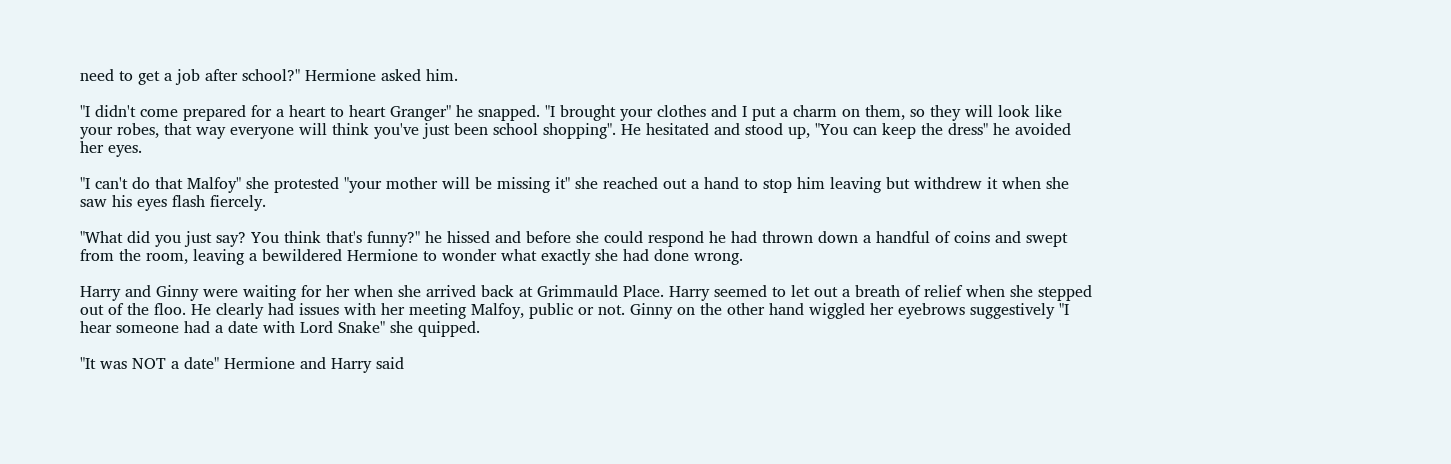need to get a job after school?" Hermione asked him.

"I didn't come prepared for a heart to heart Granger" he snapped. "I brought your clothes and I put a charm on them, so they will look like your robes, that way everyone will think you've just been school shopping". He hesitated and stood up, "You can keep the dress" he avoided her eyes.

"I can't do that Malfoy" she protested "your mother will be missing it" she reached out a hand to stop him leaving but withdrew it when she saw his eyes flash fiercely.

"What did you just say? You think that's funny?" he hissed and before she could respond he had thrown down a handful of coins and swept from the room, leaving a bewildered Hermione to wonder what exactly she had done wrong.

Harry and Ginny were waiting for her when she arrived back at Grimmauld Place. Harry seemed to let out a breath of relief when she stepped out of the floo. He clearly had issues with her meeting Malfoy, public or not. Ginny on the other hand wiggled her eyebrows suggestively "I hear someone had a date with Lord Snake" she quipped.

"It was NOT a date" Hermione and Harry said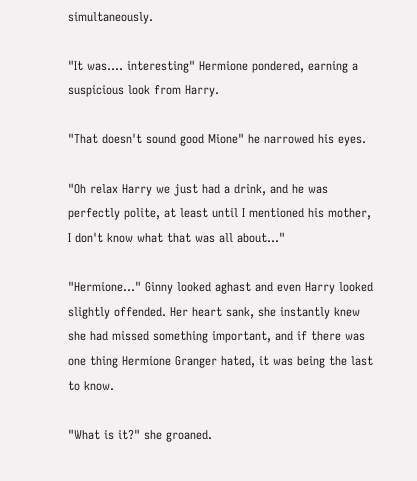simultaneously.

"It was…. interesting" Hermione pondered, earning a suspicious look from Harry.

"That doesn't sound good Mione" he narrowed his eyes.

"Oh relax Harry we just had a drink, and he was perfectly polite, at least until I mentioned his mother, I don't know what that was all about..."

"Hermione…" Ginny looked aghast and even Harry looked slightly offended. Her heart sank, she instantly knew she had missed something important, and if there was one thing Hermione Granger hated, it was being the last to know.

"What is it?" she groaned.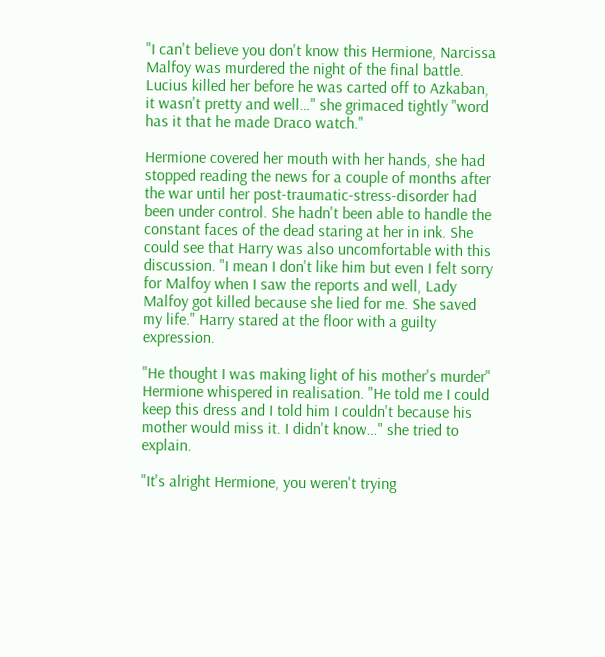"I can't believe you don't know this Hermione, Narcissa Malfoy was murdered the night of the final battle. Lucius killed her before he was carted off to Azkaban, it wasn't pretty and well…" she grimaced tightly "word has it that he made Draco watch."

Hermione covered her mouth with her hands, she had stopped reading the news for a couple of months after the war until her post-traumatic-stress-disorder had been under control. She hadn't been able to handle the constant faces of the dead staring at her in ink. She could see that Harry was also uncomfortable with this discussion. "I mean I don't like him but even I felt sorry for Malfoy when I saw the reports and well, Lady Malfoy got killed because she lied for me. She saved my life." Harry stared at the floor with a guilty expression.

"He thought I was making light of his mother's murder" Hermione whispered in realisation. "He told me I could keep this dress and I told him I couldn't because his mother would miss it. I didn't know…" she tried to explain.

"It's alright Hermione, you weren't trying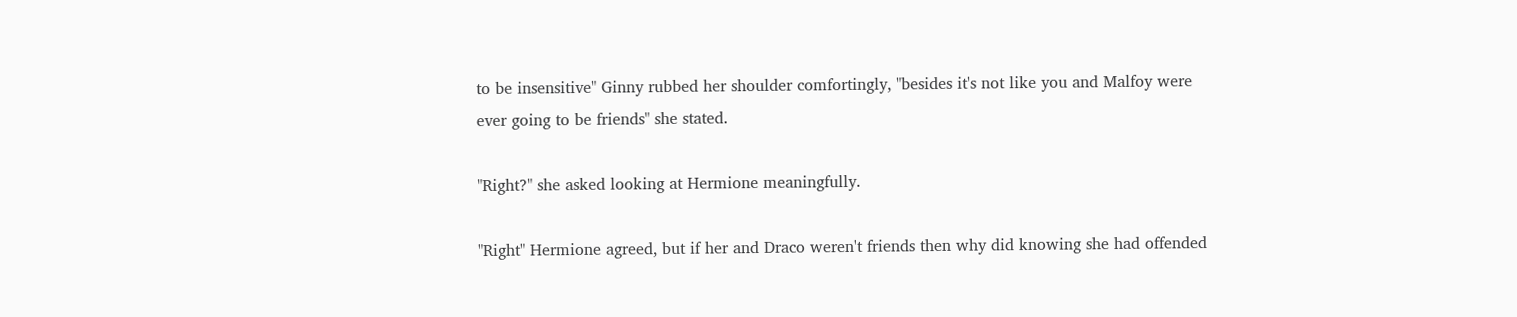to be insensitive" Ginny rubbed her shoulder comfortingly, "besides it's not like you and Malfoy were ever going to be friends" she stated.

"Right?" she asked looking at Hermione meaningfully.

"Right" Hermione agreed, but if her and Draco weren't friends then why did knowing she had offended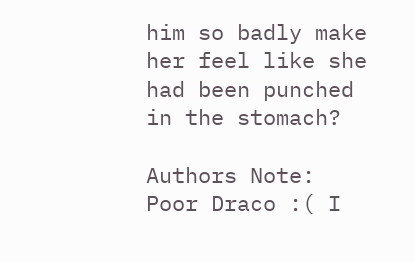him so badly make her feel like she had been punched in the stomach?

Authors Note: Poor Draco :( I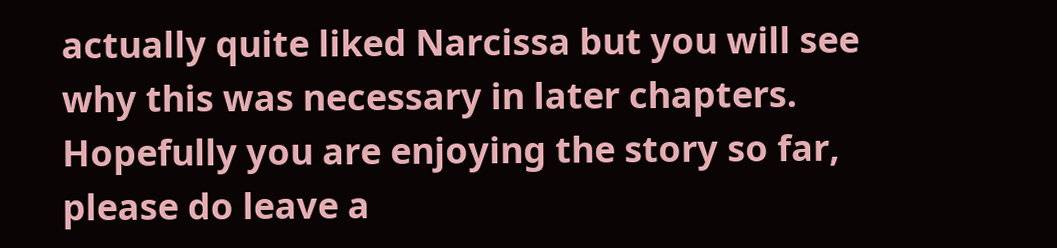actually quite liked Narcissa but you will see why this was necessary in later chapters. Hopefully you are enjoying the story so far, please do leave a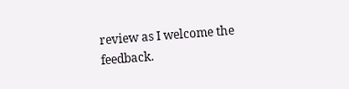review as I welcome the feedback.